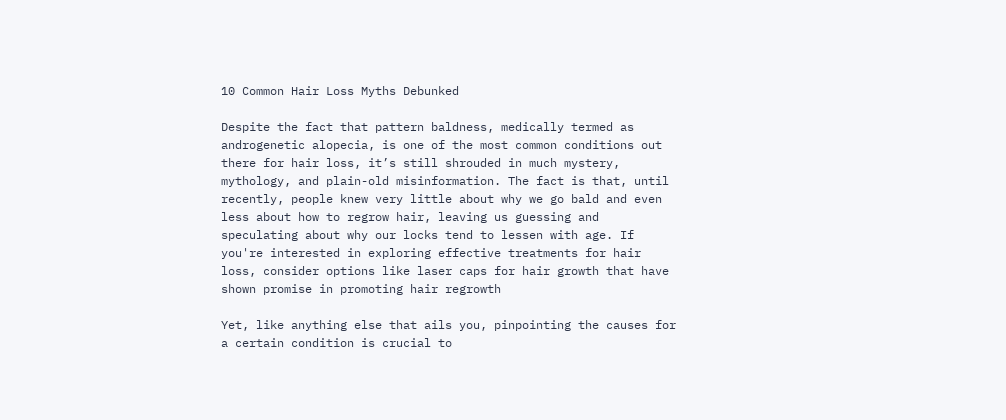10 Common Hair Loss Myths Debunked

Despite the fact that pattern baldness, medically termed as androgenetic alopecia, is one of the most common conditions out there for hair loss, it’s still shrouded in much mystery, mythology, and plain-old misinformation. The fact is that, until recently, people knew very little about why we go bald and even less about how to regrow hair, leaving us guessing and speculating about why our locks tend to lessen with age. If you're interested in exploring effective treatments for hair loss, consider options like laser caps for hair growth that have shown promise in promoting hair regrowth

Yet, like anything else that ails you, pinpointing the causes for a certain condition is crucial to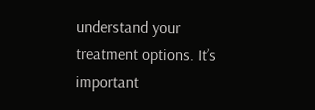understand your treatment options. It’s important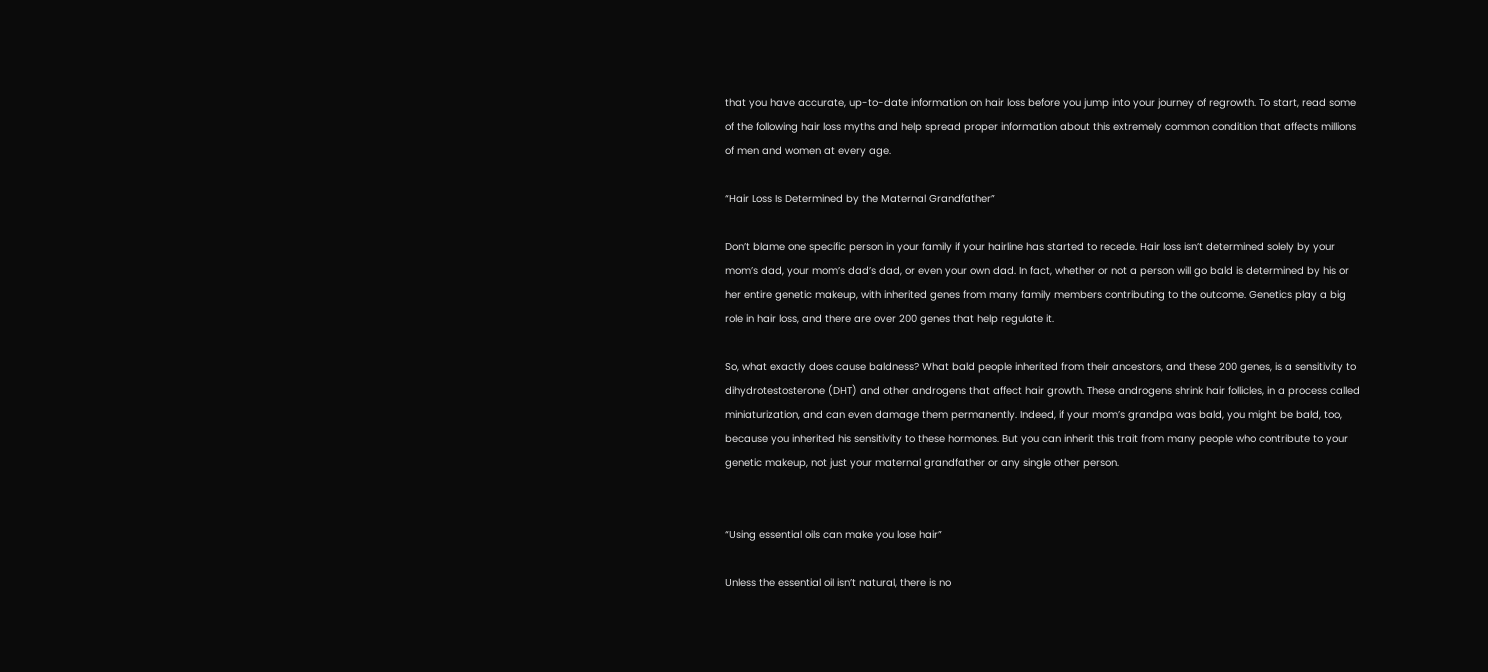that you have accurate, up-to-date information on hair loss before you jump into your journey of regrowth. To start, read some of the following hair loss myths and help spread proper information about this extremely common condition that affects millions of men and women at every age.

“Hair Loss Is Determined by the Maternal Grandfather”

Don’t blame one specific person in your family if your hairline has started to recede. Hair loss isn’t determined solely by your mom’s dad, your mom’s dad’s dad, or even your own dad. In fact, whether or not a person will go bald is determined by his or her entire genetic makeup, with inherited genes from many family members contributing to the outcome. Genetics play a big role in hair loss, and there are over 200 genes that help regulate it.

So, what exactly does cause baldness? What bald people inherited from their ancestors, and these 200 genes, is a sensitivity to dihydrotestosterone (DHT) and other androgens that affect hair growth. These androgens shrink hair follicles, in a process called miniaturization, and can even damage them permanently. Indeed, if your mom’s grandpa was bald, you might be bald, too, because you inherited his sensitivity to these hormones. But you can inherit this trait from many people who contribute to your genetic makeup, not just your maternal grandfather or any single other person.


“Using essential oils can make you lose hair”

Unless the essential oil isn’t natural, there is no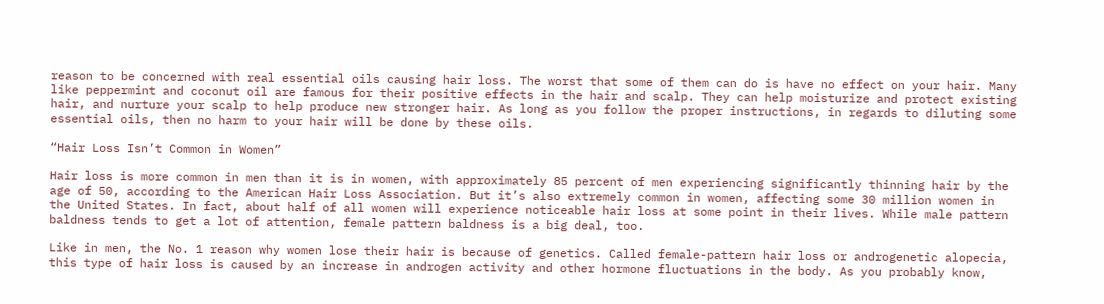reason to be concerned with real essential oils causing hair loss. The worst that some of them can do is have no effect on your hair. Many like peppermint and coconut oil are famous for their positive effects in the hair and scalp. They can help moisturize and protect existing hair, and nurture your scalp to help produce new stronger hair. As long as you follow the proper instructions, in regards to diluting some essential oils, then no harm to your hair will be done by these oils.

“Hair Loss Isn’t Common in Women”

Hair loss is more common in men than it is in women, with approximately 85 percent of men experiencing significantly thinning hair by the age of 50, according to the American Hair Loss Association. But it’s also extremely common in women, affecting some 30 million women in the United States. In fact, about half of all women will experience noticeable hair loss at some point in their lives. While male pattern baldness tends to get a lot of attention, female pattern baldness is a big deal, too.

Like in men, the No. 1 reason why women lose their hair is because of genetics. Called female-pattern hair loss or androgenetic alopecia, this type of hair loss is caused by an increase in androgen activity and other hormone fluctuations in the body. As you probably know,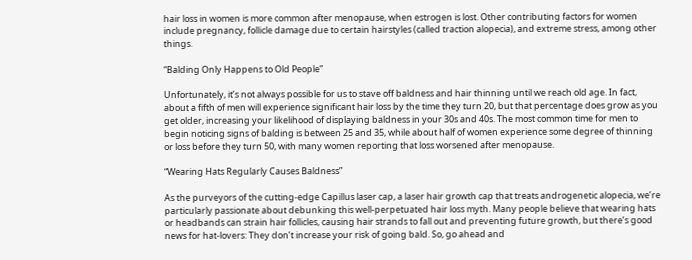hair loss in women is more common after menopause, when estrogen is lost. Other contributing factors for women include pregnancy, follicle damage due to certain hairstyles (called traction alopecia), and extreme stress, among other things.

“Balding Only Happens to Old People”

Unfortunately, it’s not always possible for us to stave off baldness and hair thinning until we reach old age. In fact, about a fifth of men will experience significant hair loss by the time they turn 20, but that percentage does grow as you get older, increasing your likelihood of displaying baldness in your 30s and 40s. The most common time for men to begin noticing signs of balding is between 25 and 35, while about half of women experience some degree of thinning or loss before they turn 50, with many women reporting that loss worsened after menopause.

“Wearing Hats Regularly Causes Baldness”

As the purveyors of the cutting-edge Capillus laser cap, a laser hair growth cap that treats androgenetic alopecia, we’re particularly passionate about debunking this well-perpetuated hair loss myth. Many people believe that wearing hats or headbands can strain hair follicles, causing hair strands to fall out and preventing future growth, but there’s good news for hat-lovers: They don’t increase your risk of going bald. So, go ahead and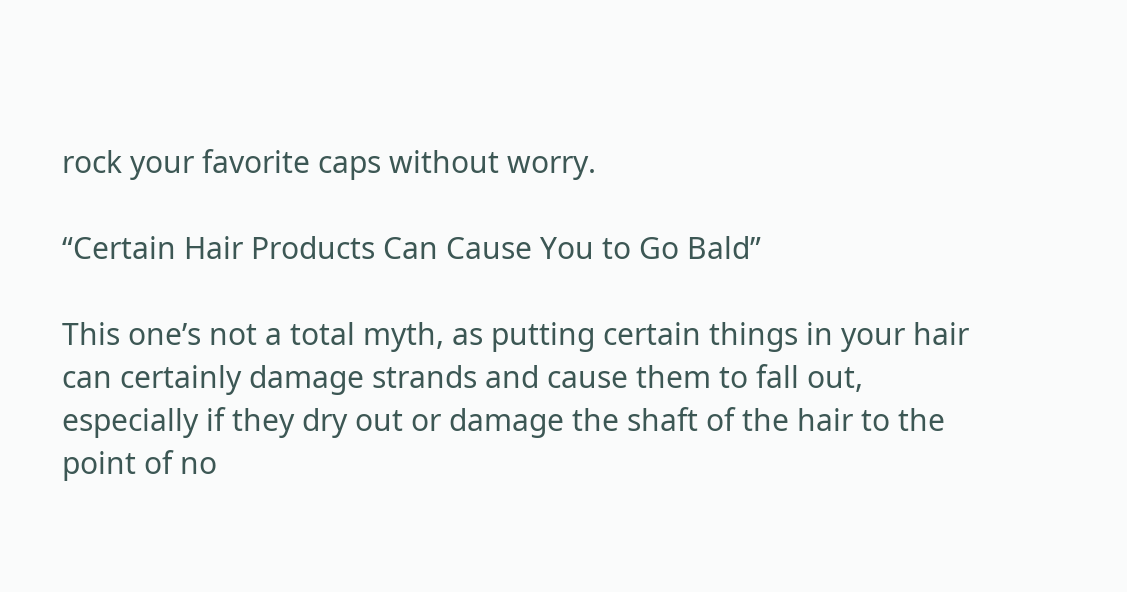rock your favorite caps without worry.

“Certain Hair Products Can Cause You to Go Bald”

This one’s not a total myth, as putting certain things in your hair can certainly damage strands and cause them to fall out, especially if they dry out or damage the shaft of the hair to the point of no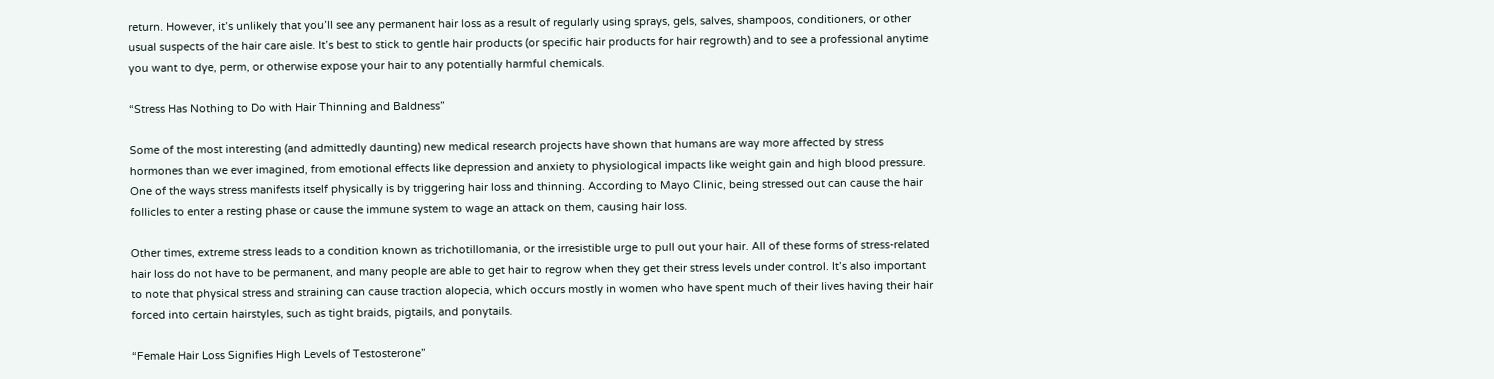return. However, it’s unlikely that you’ll see any permanent hair loss as a result of regularly using sprays, gels, salves, shampoos, conditioners, or other usual suspects of the hair care aisle. It’s best to stick to gentle hair products (or specific hair products for hair regrowth) and to see a professional anytime you want to dye, perm, or otherwise expose your hair to any potentially harmful chemicals.

“Stress Has Nothing to Do with Hair Thinning and Baldness”

Some of the most interesting (and admittedly daunting) new medical research projects have shown that humans are way more affected by stress hormones than we ever imagined, from emotional effects like depression and anxiety to physiological impacts like weight gain and high blood pressure. One of the ways stress manifests itself physically is by triggering hair loss and thinning. According to Mayo Clinic, being stressed out can cause the hair follicles to enter a resting phase or cause the immune system to wage an attack on them, causing hair loss.

Other times, extreme stress leads to a condition known as trichotillomania, or the irresistible urge to pull out your hair. All of these forms of stress-related hair loss do not have to be permanent, and many people are able to get hair to regrow when they get their stress levels under control. It’s also important to note that physical stress and straining can cause traction alopecia, which occurs mostly in women who have spent much of their lives having their hair forced into certain hairstyles, such as tight braids, pigtails, and ponytails.

“Female Hair Loss Signifies High Levels of Testosterone”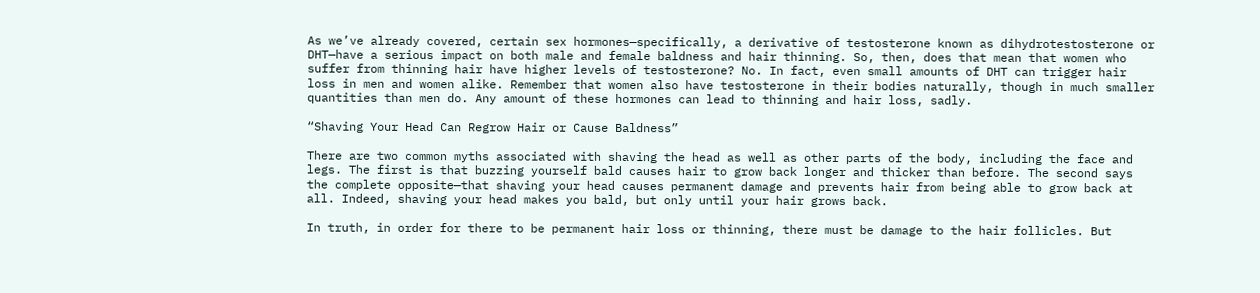As we’ve already covered, certain sex hormones—specifically, a derivative of testosterone known as dihydrotestosterone or DHT—have a serious impact on both male and female baldness and hair thinning. So, then, does that mean that women who suffer from thinning hair have higher levels of testosterone? No. In fact, even small amounts of DHT can trigger hair loss in men and women alike. Remember that women also have testosterone in their bodies naturally, though in much smaller quantities than men do. Any amount of these hormones can lead to thinning and hair loss, sadly.

“Shaving Your Head Can Regrow Hair or Cause Baldness”

There are two common myths associated with shaving the head as well as other parts of the body, including the face and legs. The first is that buzzing yourself bald causes hair to grow back longer and thicker than before. The second says the complete opposite—that shaving your head causes permanent damage and prevents hair from being able to grow back at all. Indeed, shaving your head makes you bald, but only until your hair grows back.

In truth, in order for there to be permanent hair loss or thinning, there must be damage to the hair follicles. But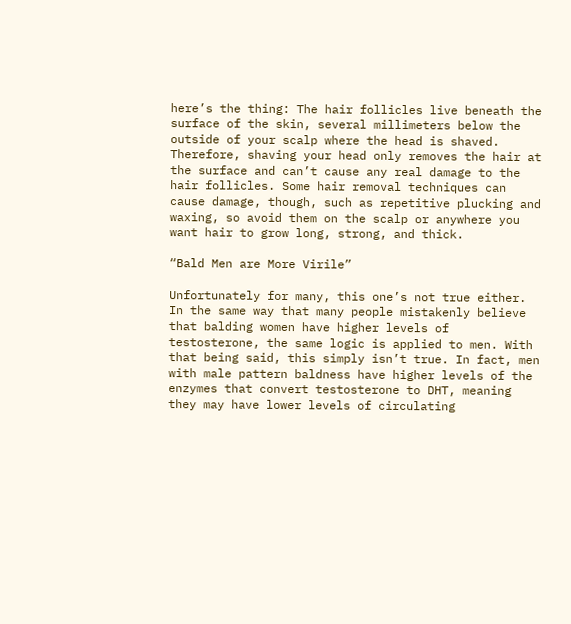here’s the thing: The hair follicles live beneath the surface of the skin, several millimeters below the outside of your scalp where the head is shaved. Therefore, shaving your head only removes the hair at the surface and can’t cause any real damage to the hair follicles. Some hair removal techniques can cause damage, though, such as repetitive plucking and waxing, so avoid them on the scalp or anywhere you want hair to grow long, strong, and thick.

“Bald Men are More Virile”

Unfortunately for many, this one’s not true either. In the same way that many people mistakenly believe that balding women have higher levels of testosterone, the same logic is applied to men. With that being said, this simply isn’t true. In fact, men with male pattern baldness have higher levels of the enzymes that convert testosterone to DHT, meaning they may have lower levels of circulating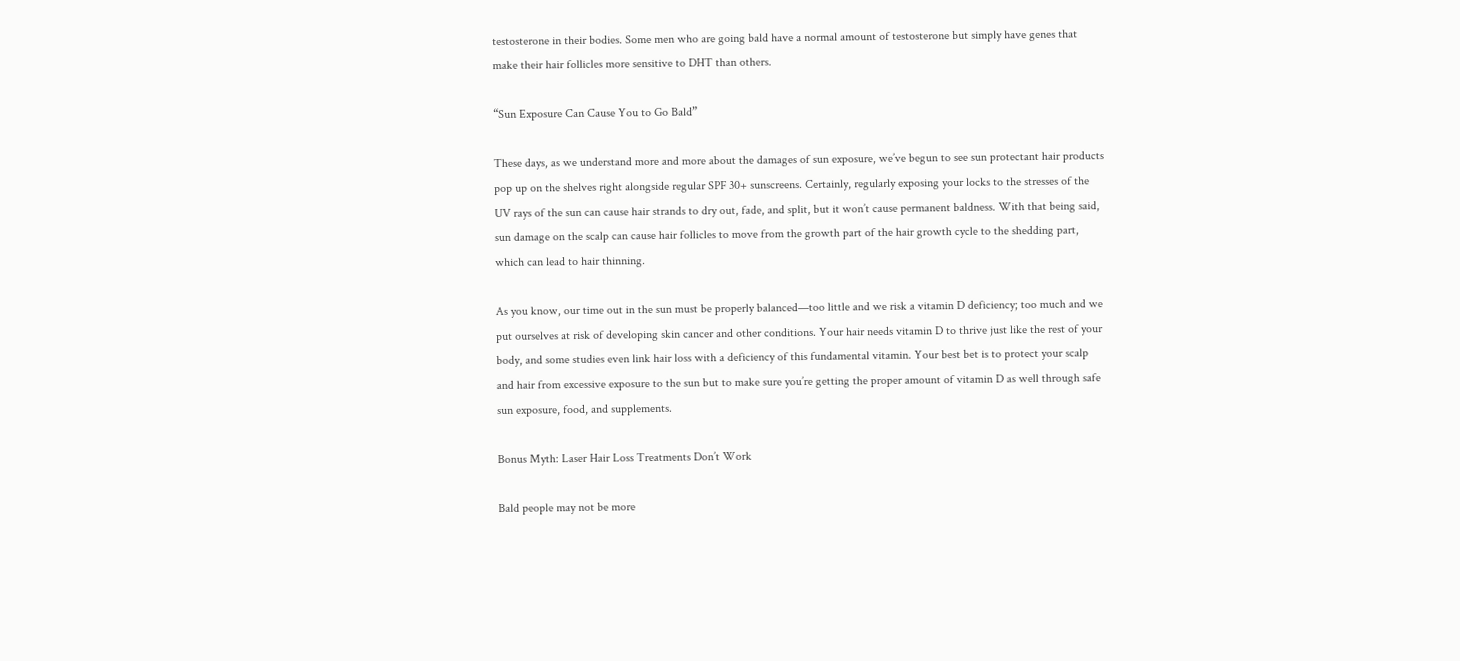testosterone in their bodies. Some men who are going bald have a normal amount of testosterone but simply have genes that make their hair follicles more sensitive to DHT than others.

“Sun Exposure Can Cause You to Go Bald”

These days, as we understand more and more about the damages of sun exposure, we’ve begun to see sun protectant hair products pop up on the shelves right alongside regular SPF 30+ sunscreens. Certainly, regularly exposing your locks to the stresses of the UV rays of the sun can cause hair strands to dry out, fade, and split, but it won’t cause permanent baldness. With that being said, sun damage on the scalp can cause hair follicles to move from the growth part of the hair growth cycle to the shedding part, which can lead to hair thinning.

As you know, our time out in the sun must be properly balanced—too little and we risk a vitamin D deficiency; too much and we put ourselves at risk of developing skin cancer and other conditions. Your hair needs vitamin D to thrive just like the rest of your body, and some studies even link hair loss with a deficiency of this fundamental vitamin. Your best bet is to protect your scalp and hair from excessive exposure to the sun but to make sure you’re getting the proper amount of vitamin D as well through safe sun exposure, food, and supplements.

Bonus Myth: Laser Hair Loss Treatments Don’t Work

Bald people may not be more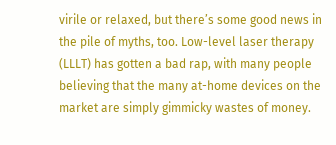virile or relaxed, but there’s some good news in the pile of myths, too. Low-level laser therapy (LLLT) has gotten a bad rap, with many people believing that the many at-home devices on the market are simply gimmicky wastes of money.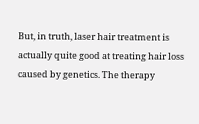But, in truth, laser hair treatment is actually quite good at treating hair loss caused by genetics. The therapy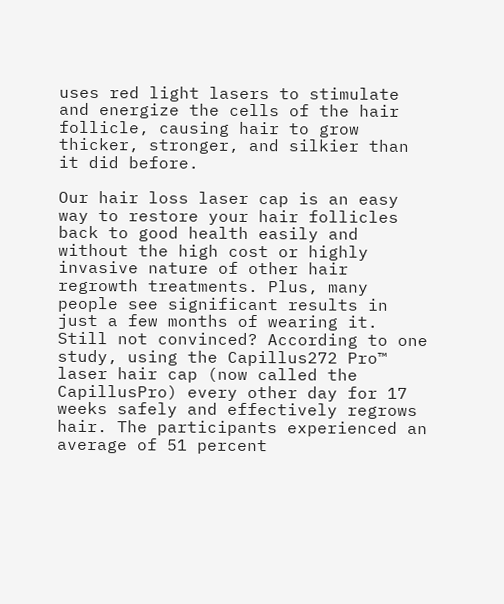uses red light lasers to stimulate and energize the cells of the hair follicle, causing hair to grow thicker, stronger, and silkier than it did before.

Our hair loss laser cap is an easy way to restore your hair follicles back to good health easily and without the high cost or highly invasive nature of other hair regrowth treatments. Plus, many people see significant results in just a few months of wearing it. Still not convinced? According to one study, using the Capillus272 Pro™ laser hair cap (now called the CapillusPro) every other day for 17 weeks safely and effectively regrows hair. The participants experienced an average of 51 percent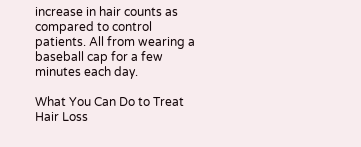increase in hair counts as compared to control patients. All from wearing a baseball cap for a few minutes each day.

What You Can Do to Treat Hair Loss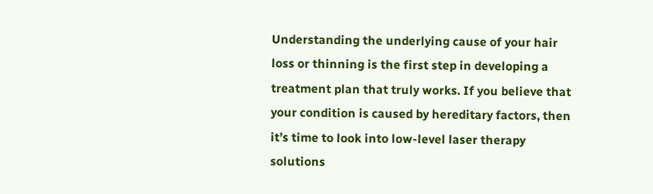Understanding the underlying cause of your hair loss or thinning is the first step in developing a treatment plan that truly works. If you believe that your condition is caused by hereditary factors, then it’s time to look into low-level laser therapy solutions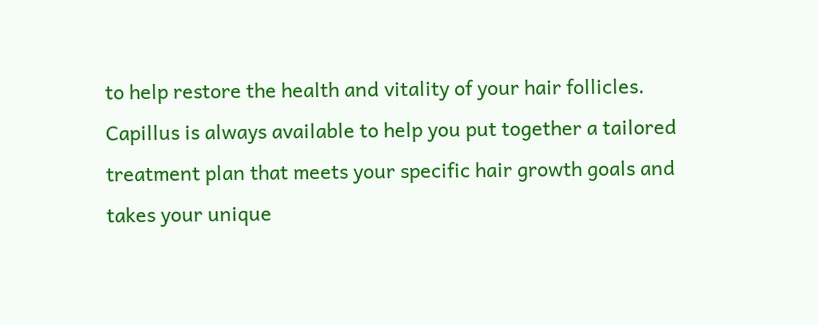to help restore the health and vitality of your hair follicles. Capillus is always available to help you put together a tailored treatment plan that meets your specific hair growth goals and takes your unique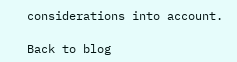considerations into account.

Back to blog